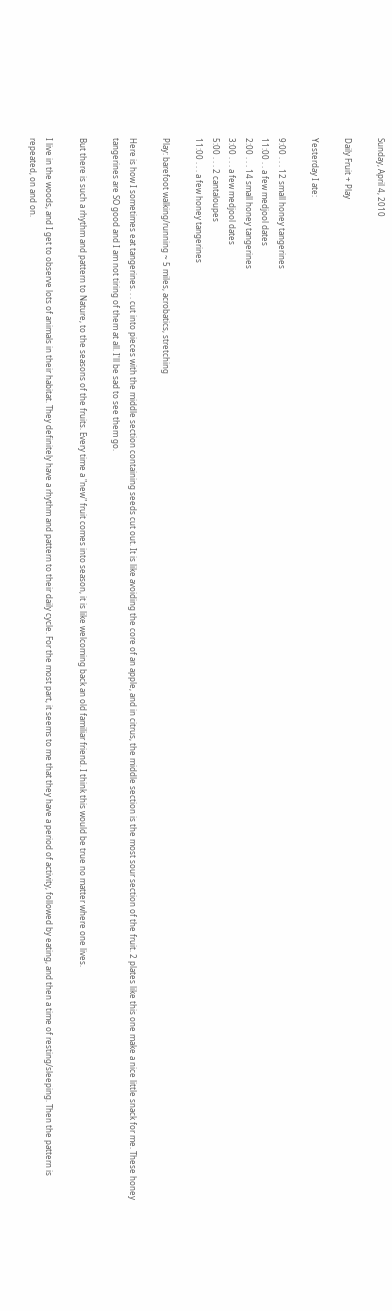Sunday, April 4, 2010

Daily Fruit + Play

Yesterday I ate:

9:00 . . . 12 small honey tangerines
11:00 . . a few medjool dates
2:00 . . . 14 small honey tangerines
3:00 . . . a few medjool dates
5:00 . . . 2 cantaloupes
11:00 . . . a few honey tangerines

Play: barefoot walking/running ~ 5 miles, acrobatics, stretching

Here is how I sometimes eat tangerines. . . cut into pieces with the middle section containing seeds cut out. It is like avoiding the core of an apple, and in citrus, the middle section is the most sour section of the fruit. 2 plates like this one make a nice little snack for me. These honey tangerines are SO good and I am not tiring of them at all. I'll be sad to see them go.

But there is such a rhythm and pattern to Nature, to the seasons of the fruits. Every time a "new" fruit comes into season, it is like welcoming back an old familiar friend. I think this would be true no matter where one lives.

I live in the woods, and I get to observe lots of animals in their habitat. They definitely have a rhythm and pattern to their daily cycle. For the most part, it seems to me that they have a period of activity, followed by eating, and then a time of resting/sleeping. Then the pattern is repeated, on and on.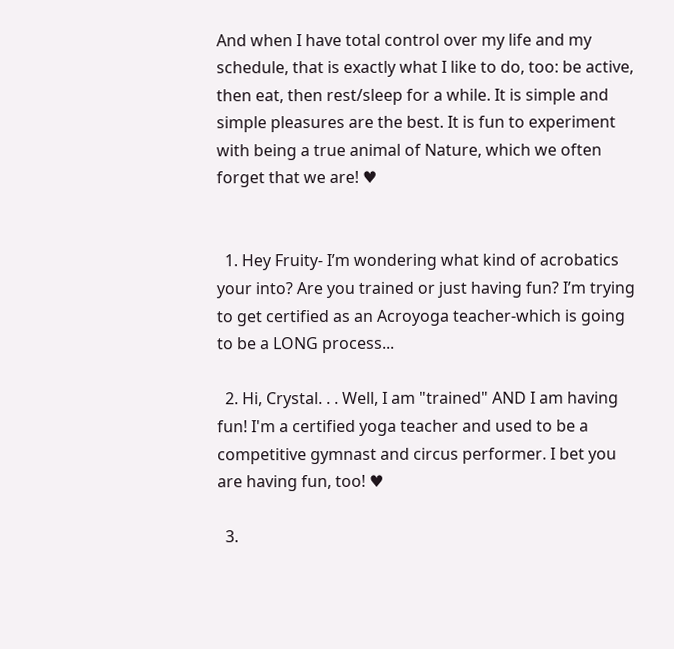And when I have total control over my life and my schedule, that is exactly what I like to do, too: be active, then eat, then rest/sleep for a while. It is simple and simple pleasures are the best. It is fun to experiment with being a true animal of Nature, which we often forget that we are! ♥


  1. Hey Fruity- I’m wondering what kind of acrobatics your into? Are you trained or just having fun? I’m trying to get certified as an Acroyoga teacher-which is going to be a LONG process...

  2. Hi, Crystal. . . Well, I am "trained" AND I am having fun! I'm a certified yoga teacher and used to be a competitive gymnast and circus performer. I bet you are having fun, too! ♥

  3.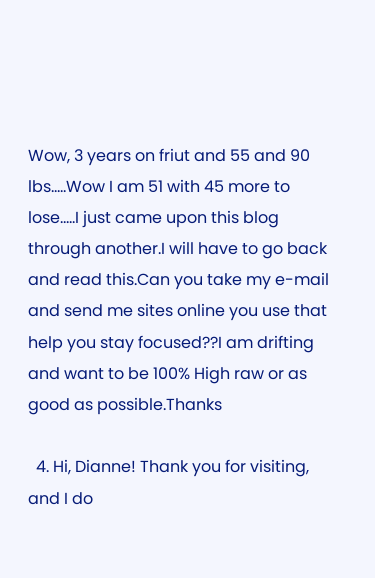Wow, 3 years on friut and 55 and 90 lbs.....Wow I am 51 with 45 more to lose.....I just came upon this blog through another.I will have to go back and read this.Can you take my e-mail and send me sites online you use that help you stay focused??I am drifting and want to be 100% High raw or as good as possible.Thanks

  4. Hi, Dianne! Thank you for visiting, and I do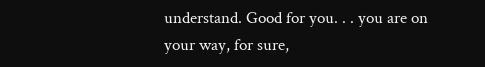understand. Good for you. . . you are on your way, for sure,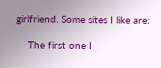girlfriend. Some sites I like are:

    The first one I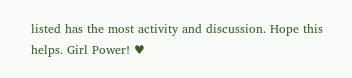listed has the most activity and discussion. Hope this helps. Girl Power! ♥